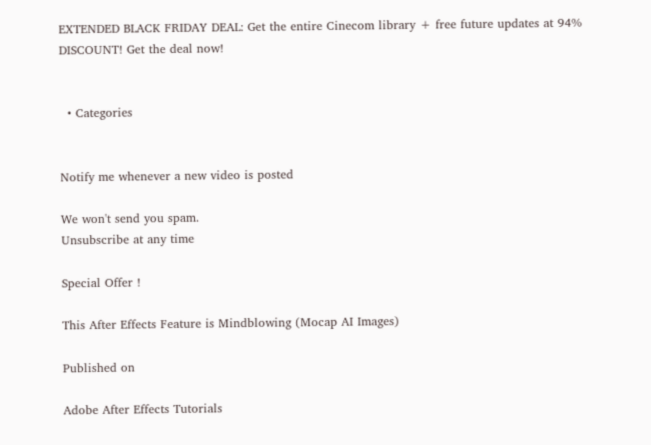EXTENDED BLACK FRIDAY DEAL: Get the entire Cinecom library + free future updates at 94% DISCOUNT! Get the deal now!


  • Categories


Notify me whenever a new video is posted

We won't send you spam.
Unsubscribe at any time

Special Offer !

This After Effects Feature is Mindblowing (Mocap AI Images)

Published on

Adobe After Effects Tutorials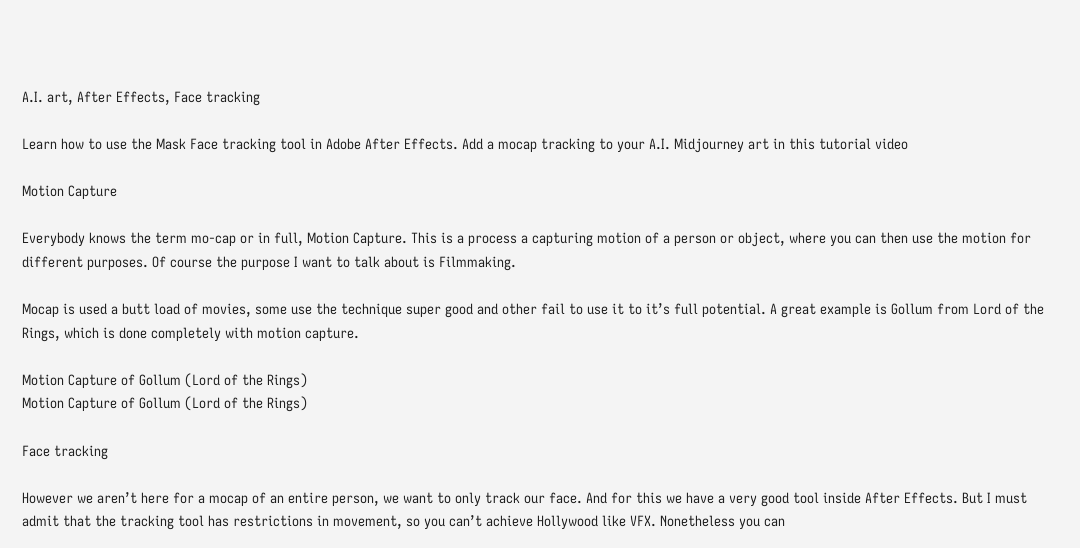A.I. art, After Effects, Face tracking

Learn how to use the Mask Face tracking tool in Adobe After Effects. Add a mocap tracking to your A.I. Midjourney art in this tutorial video

Motion Capture

Everybody knows the term mo-cap or in full, Motion Capture. This is a process a capturing motion of a person or object, where you can then use the motion for different purposes. Of course the purpose I want to talk about is Filmmaking.

Mocap is used a butt load of movies, some use the technique super good and other fail to use it to it’s full potential. A great example is Gollum from Lord of the Rings, which is done completely with motion capture.

Motion Capture of Gollum (Lord of the Rings)
Motion Capture of Gollum (Lord of the Rings)

Face tracking

However we aren’t here for a mocap of an entire person, we want to only track our face. And for this we have a very good tool inside After Effects. But I must admit that the tracking tool has restrictions in movement, so you can’t achieve Hollywood like VFX. Nonetheless you can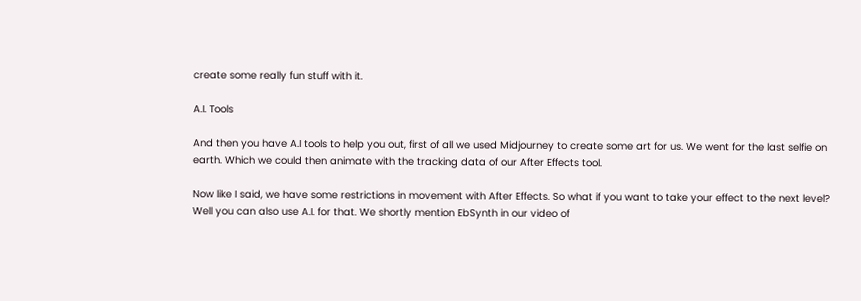create some really fun stuff with it.

A.I. Tools

And then you have A.I tools to help you out, first of all we used Midjourney to create some art for us. We went for the last selfie on earth. Which we could then animate with the tracking data of our After Effects tool.

Now like I said, we have some restrictions in movement with After Effects. So what if you want to take your effect to the next level? Well you can also use A.I. for that. We shortly mention EbSynth in our video of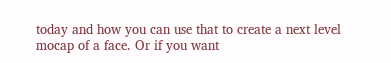today and how you can use that to create a next level mocap of a face. Or if you want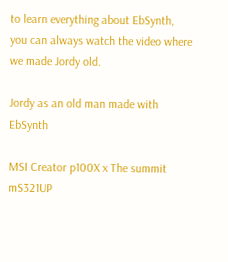to learn everything about EbSynth, you can always watch the video where we made Jordy old.

Jordy as an old man made with EbSynth

MSI Creator p100X x The summit mS321UP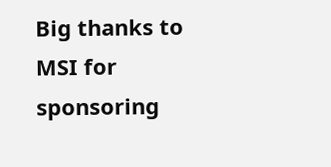Big thanks to MSI for sponsoring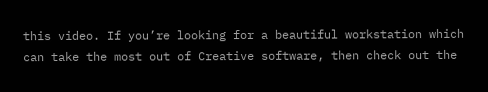this video. If you’re looking for a beautiful workstation which can take the most out of Creative software, then check out the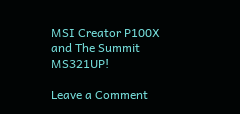MSI Creator P100X and The Summit MS321UP!

Leave a Comment